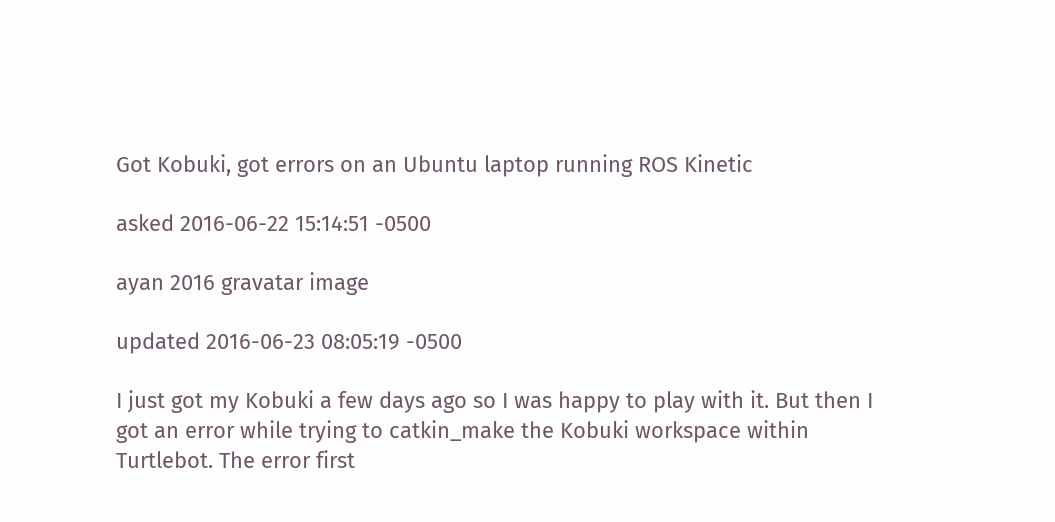Got Kobuki, got errors on an Ubuntu laptop running ROS Kinetic

asked 2016-06-22 15:14:51 -0500

ayan 2016 gravatar image

updated 2016-06-23 08:05:19 -0500

I just got my Kobuki a few days ago so I was happy to play with it. But then I got an error while trying to catkin_make the Kobuki workspace within Turtlebot. The error first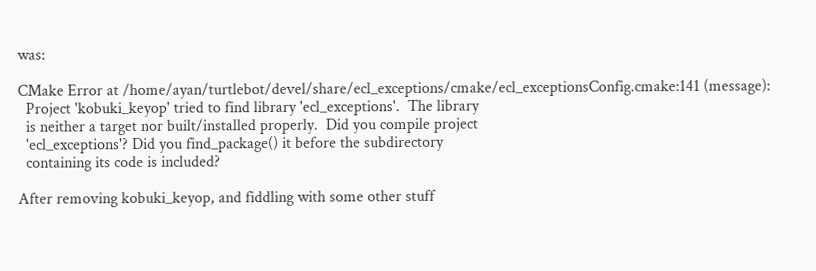was:

CMake Error at /home/ayan/turtlebot/devel/share/ecl_exceptions/cmake/ecl_exceptionsConfig.cmake:141 (message):
  Project 'kobuki_keyop' tried to find library 'ecl_exceptions'.  The library
  is neither a target nor built/installed properly.  Did you compile project
  'ecl_exceptions'? Did you find_package() it before the subdirectory
  containing its code is included?

After removing kobuki_keyop, and fiddling with some other stuff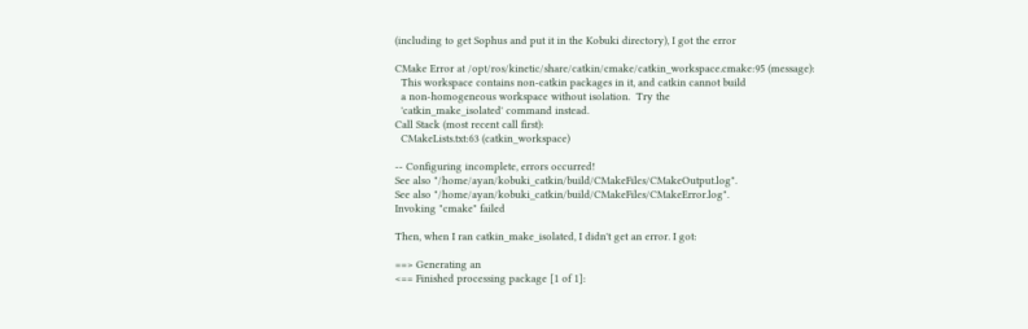(including to get Sophus and put it in the Kobuki directory), I got the error

CMake Error at /opt/ros/kinetic/share/catkin/cmake/catkin_workspace.cmake:95 (message):
  This workspace contains non-catkin packages in it, and catkin cannot build
  a non-homogeneous workspace without isolation.  Try the
  'catkin_make_isolated' command instead.
Call Stack (most recent call first):
  CMakeLists.txt:63 (catkin_workspace)

-- Configuring incomplete, errors occurred!
See also "/home/ayan/kobuki_catkin/build/CMakeFiles/CMakeOutput.log".
See also "/home/ayan/kobuki_catkin/build/CMakeFiles/CMakeError.log".
Invoking "cmake" failed

Then, when I ran catkin_make_isolated, I didn't get an error. I got:

==> Generating an
<== Finished processing package [1 of 1]: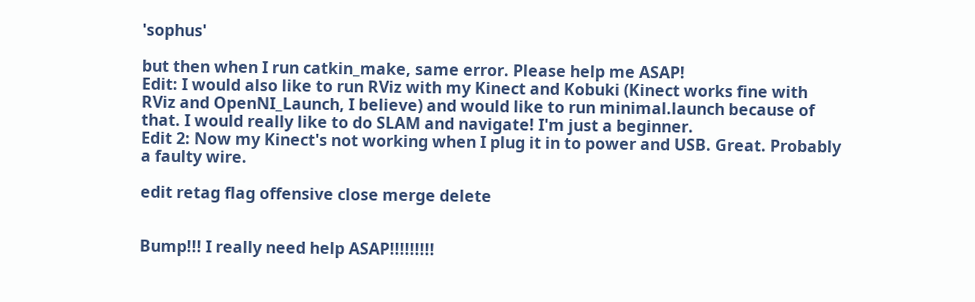'sophus'

but then when I run catkin_make, same error. Please help me ASAP!
Edit: I would also like to run RViz with my Kinect and Kobuki (Kinect works fine with RViz and OpenNI_Launch, I believe) and would like to run minimal.launch because of that. I would really like to do SLAM and navigate! I'm just a beginner.
Edit 2: Now my Kinect's not working when I plug it in to power and USB. Great. Probably a faulty wire.

edit retag flag offensive close merge delete


Bump!!! I really need help ASAP!!!!!!!!!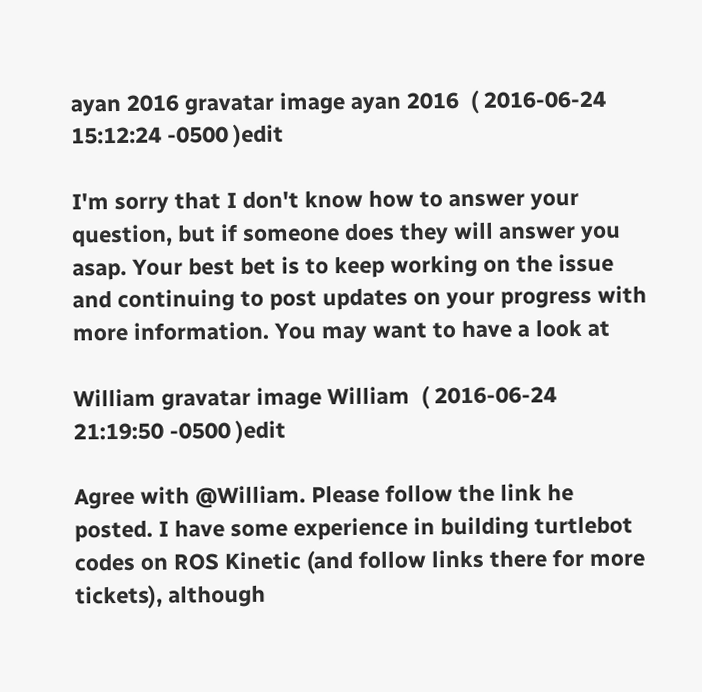ayan 2016 gravatar image ayan 2016  ( 2016-06-24 15:12:24 -0500 )edit

I'm sorry that I don't know how to answer your question, but if someone does they will answer you asap. Your best bet is to keep working on the issue and continuing to post updates on your progress with more information. You may want to have a look at

William gravatar image William  ( 2016-06-24 21:19:50 -0500 )edit

Agree with @William. Please follow the link he posted. I have some experience in building turtlebot codes on ROS Kinetic (and follow links there for more tickets), although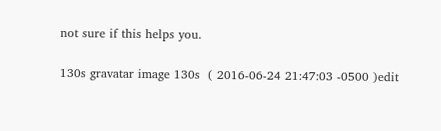not sure if this helps you.

130s gravatar image 130s  ( 2016-06-24 21:47:03 -0500 )edit